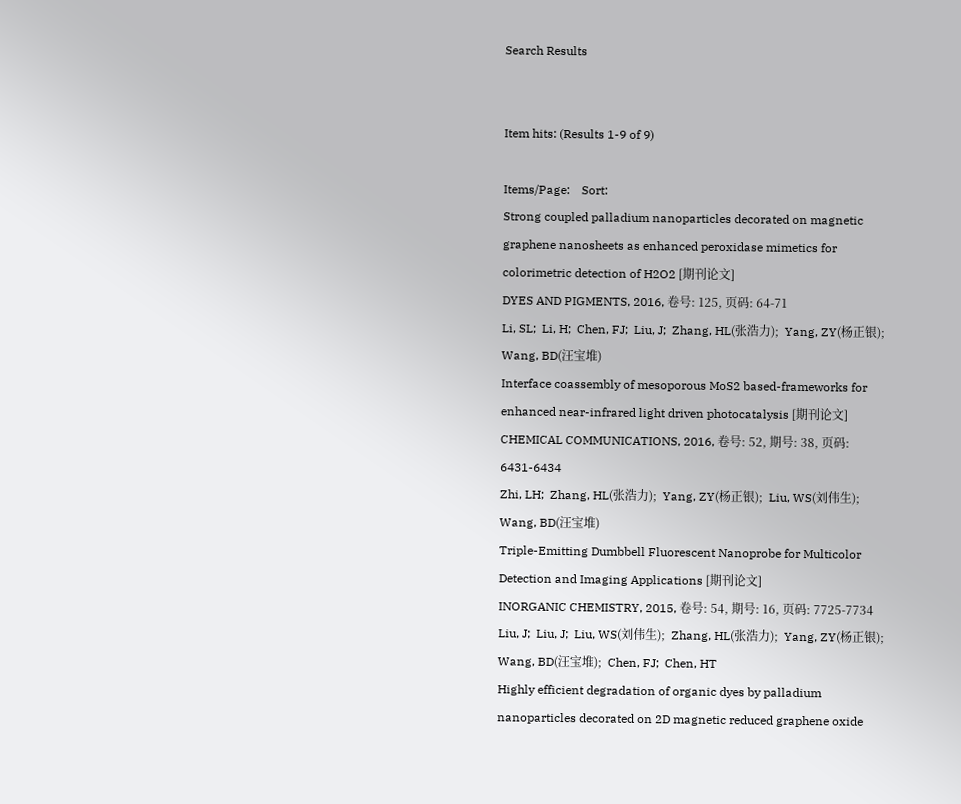Search Results


Item hits: (Results 1-9 of 9)

Items/Page:    Sort:
Strong coupled palladium nanoparticles decorated on magnetic graphene nanosheets as enhanced peroxidase mimetics for colorimetric detection of H2O2 [期刊论文]
DYES AND PIGMENTS, 2016, 卷号: 125, 页码: 64-71
Li, SL;  Li, H;  Chen, FJ;  Liu, J;  Zhang, HL(张浩力);  Yang, ZY(杨正银);  Wang, BD(汪宝堆)
Interface coassembly of mesoporous MoS2 based-frameworks for enhanced near-infrared light driven photocatalysis [期刊论文]
CHEMICAL COMMUNICATIONS, 2016, 卷号: 52, 期号: 38, 页码: 6431-6434
Zhi, LH;  Zhang, HL(张浩力);  Yang, ZY(杨正银);  Liu, WS(刘伟生);  Wang, BD(汪宝堆)
Triple-Emitting Dumbbell Fluorescent Nanoprobe for Multicolor Detection and Imaging Applications [期刊论文]
INORGANIC CHEMISTRY, 2015, 卷号: 54, 期号: 16, 页码: 7725-7734
Liu, J;  Liu, J;  Liu, WS(刘伟生);  Zhang, HL(张浩力);  Yang, ZY(杨正银);  Wang, BD(汪宝堆);  Chen, FJ;  Chen, HT
Highly efficient degradation of organic dyes by palladium nanoparticles decorated on 2D magnetic reduced graphene oxide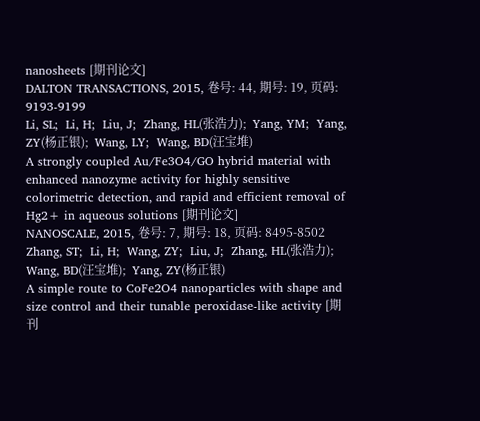nanosheets [期刊论文]
DALTON TRANSACTIONS, 2015, 卷号: 44, 期号: 19, 页码: 9193-9199
Li, SL;  Li, H;  Liu, J;  Zhang, HL(张浩力);  Yang, YM;  Yang, ZY(杨正银);  Wang, LY;  Wang, BD(汪宝堆)
A strongly coupled Au/Fe3O4/GO hybrid material with enhanced nanozyme activity for highly sensitive colorimetric detection, and rapid and efficient removal of Hg2+ in aqueous solutions [期刊论文]
NANOSCALE, 2015, 卷号: 7, 期号: 18, 页码: 8495-8502
Zhang, ST;  Li, H;  Wang, ZY;  Liu, J;  Zhang, HL(张浩力);  Wang, BD(汪宝堆);  Yang, ZY(杨正银)
A simple route to CoFe2O4 nanoparticles with shape and size control and their tunable peroxidase-like activity [期刊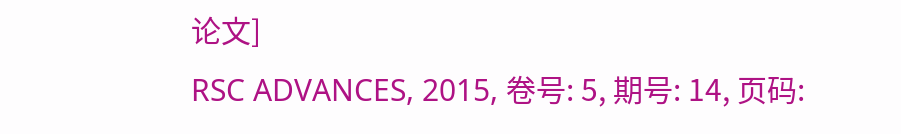论文]
RSC ADVANCES, 2015, 卷号: 5, 期号: 14, 页码: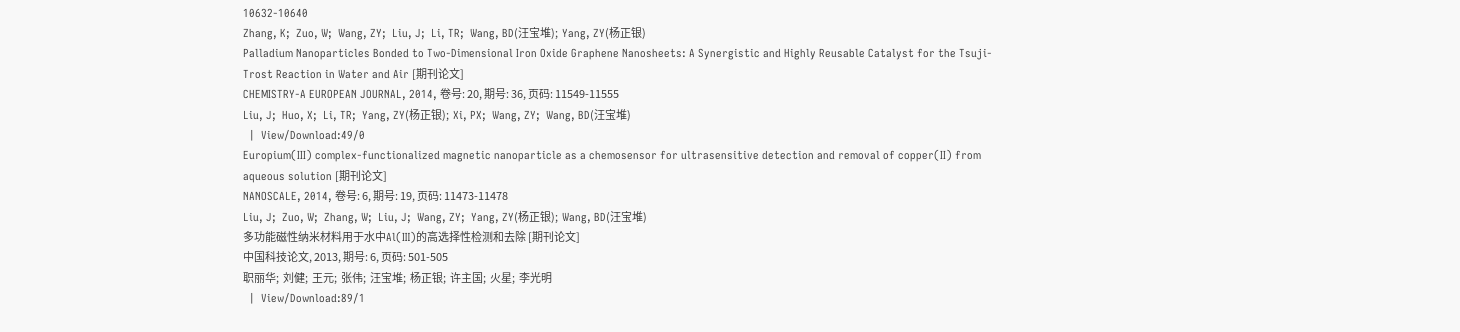10632-10640
Zhang, K;  Zuo, W;  Wang, ZY;  Liu, J;  Li, TR;  Wang, BD(汪宝堆);  Yang, ZY(杨正银)
Palladium Nanoparticles Bonded to Two-Dimensional Iron Oxide Graphene Nanosheets: A Synergistic and Highly Reusable Catalyst for the Tsuji-Trost Reaction in Water and Air [期刊论文]
CHEMISTRY-A EUROPEAN JOURNAL, 2014, 卷号: 20, 期号: 36, 页码: 11549-11555
Liu, J;  Huo, X;  Li, TR;  Yang, ZY(杨正银);  Xi, PX;  Wang, ZY;  Wang, BD(汪宝堆)
  |  View/Download:49/0
Europium(III) complex-functionalized magnetic nanoparticle as a chemosensor for ultrasensitive detection and removal of copper(II) from aqueous solution [期刊论文]
NANOSCALE, 2014, 卷号: 6, 期号: 19, 页码: 11473-11478
Liu, J;  Zuo, W;  Zhang, W;  Liu, J;  Wang, ZY;  Yang, ZY(杨正银);  Wang, BD(汪宝堆)
多功能磁性纳米材料用于水中Al(Ⅲ)的高选择性检测和去除 [期刊论文]
中国科技论文, 2013, 期号: 6, 页码: 501-505
职丽华;  刘健;  王元;  张伟;  汪宝堆;  杨正银;  许主国;  火星;  李光明
  |  View/Download:89/1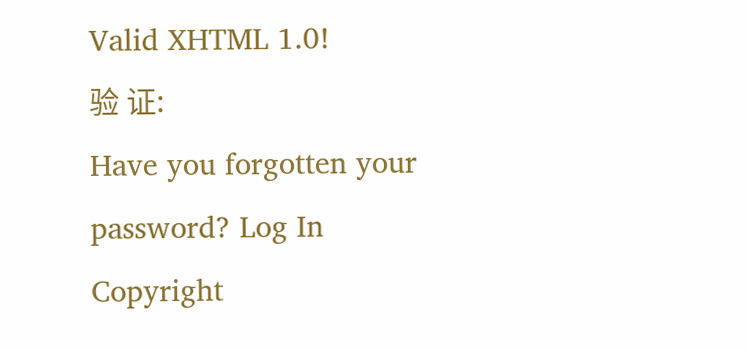Valid XHTML 1.0!
验 证:
Have you forgotten your password? Log In
Copyright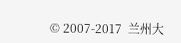© 2007-2017  兰州大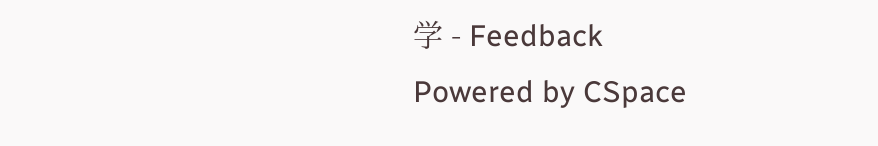学 - Feedback
Powered by CSpace